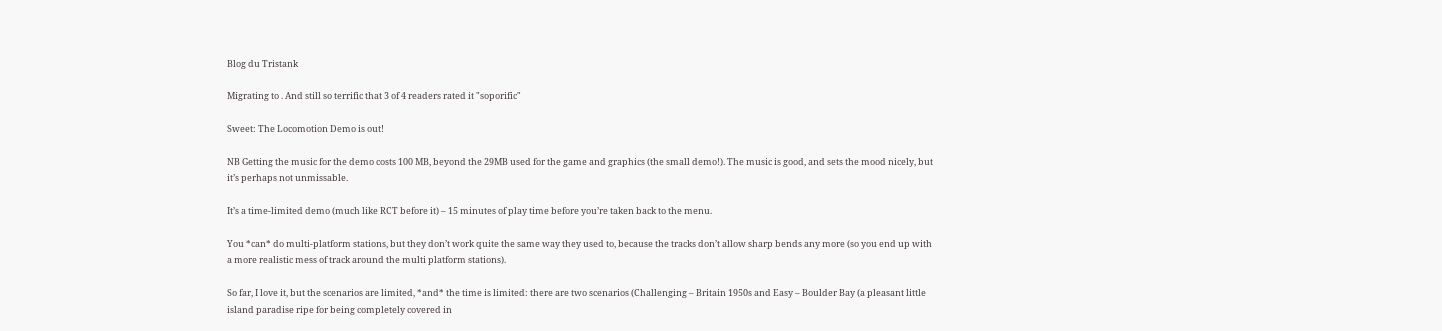Blog du Tristank

Migrating to . And still so terrific that 3 of 4 readers rated it "soporific"

Sweet: The Locomotion Demo is out!

NB Getting the music for the demo costs 100 MB, beyond the 29MB used for the game and graphics (the small demo!). The music is good, and sets the mood nicely, but it’s perhaps not unmissable.

It’s a time-limited demo (much like RCT before it) – 15 minutes of play time before you’re taken back to the menu.

You *can* do multi-platform stations, but they don’t work quite the same way they used to, because the tracks don’t allow sharp bends any more (so you end up with a more realistic mess of track around the multi platform stations).

So far, I love it, but the scenarios are limited, *and* the time is limited: there are two scenarios (Challenging – Britain 1950s and Easy – Boulder Bay (a pleasant little island paradise ripe for being completely covered in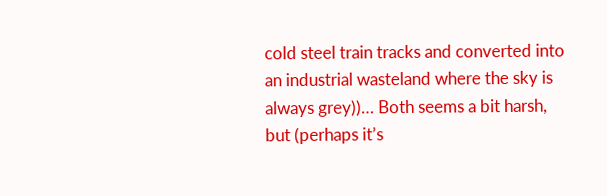cold steel train tracks and converted into an industrial wasteland where the sky is always grey))… Both seems a bit harsh, but (perhaps it’s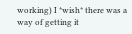working) I *wish* there was a way of getting it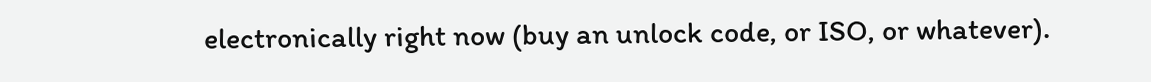electronically right now (buy an unlock code, or ISO, or whatever).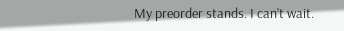My preorder stands. I can’t wait.